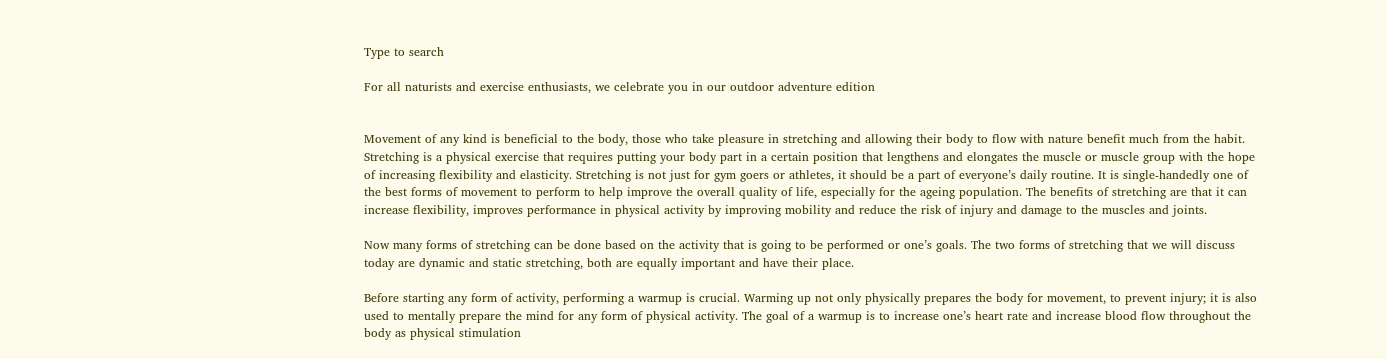Type to search

For all naturists and exercise enthusiasts, we celebrate you in our outdoor adventure edition


Movement of any kind is beneficial to the body, those who take pleasure in stretching and allowing their body to flow with nature benefit much from the habit. Stretching is a physical exercise that requires putting your body part in a certain position that lengthens and elongates the muscle or muscle group with the hope of increasing flexibility and elasticity. Stretching is not just for gym goers or athletes, it should be a part of everyone’s daily routine. It is single-handedly one of the best forms of movement to perform to help improve the overall quality of life, especially for the ageing population. The benefits of stretching are that it can increase flexibility, improves performance in physical activity by improving mobility and reduce the risk of injury and damage to the muscles and joints.

Now many forms of stretching can be done based on the activity that is going to be performed or one’s goals. The two forms of stretching that we will discuss today are dynamic and static stretching, both are equally important and have their place.

Before starting any form of activity, performing a warmup is crucial. Warming up not only physically prepares the body for movement, to prevent injury; it is also used to mentally prepare the mind for any form of physical activity. The goal of a warmup is to increase one’s heart rate and increase blood flow throughout the body as physical stimulation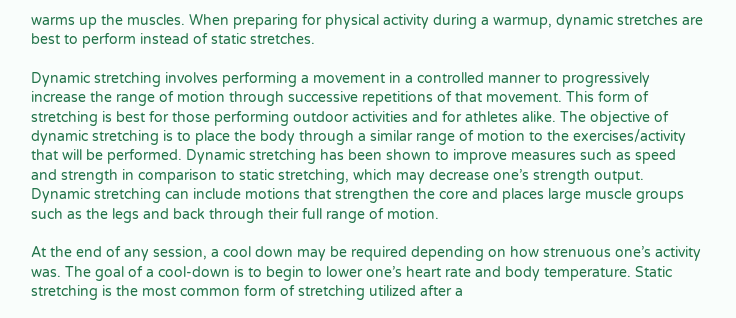warms up the muscles. When preparing for physical activity during a warmup, dynamic stretches are best to perform instead of static stretches.

Dynamic stretching involves performing a movement in a controlled manner to progressively increase the range of motion through successive repetitions of that movement. This form of stretching is best for those performing outdoor activities and for athletes alike. The objective of dynamic stretching is to place the body through a similar range of motion to the exercises/activity that will be performed. Dynamic stretching has been shown to improve measures such as speed and strength in comparison to static stretching, which may decrease one’s strength output. Dynamic stretching can include motions that strengthen the core and places large muscle groups such as the legs and back through their full range of motion.

At the end of any session, a cool down may be required depending on how strenuous one’s activity was. The goal of a cool-down is to begin to lower one’s heart rate and body temperature. Static stretching is the most common form of stretching utilized after a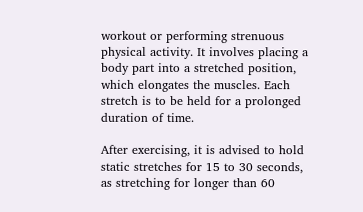workout or performing strenuous physical activity. It involves placing a body part into a stretched position, which elongates the muscles. Each stretch is to be held for a prolonged duration of time.

After exercising, it is advised to hold static stretches for 15 to 30 seconds, as stretching for longer than 60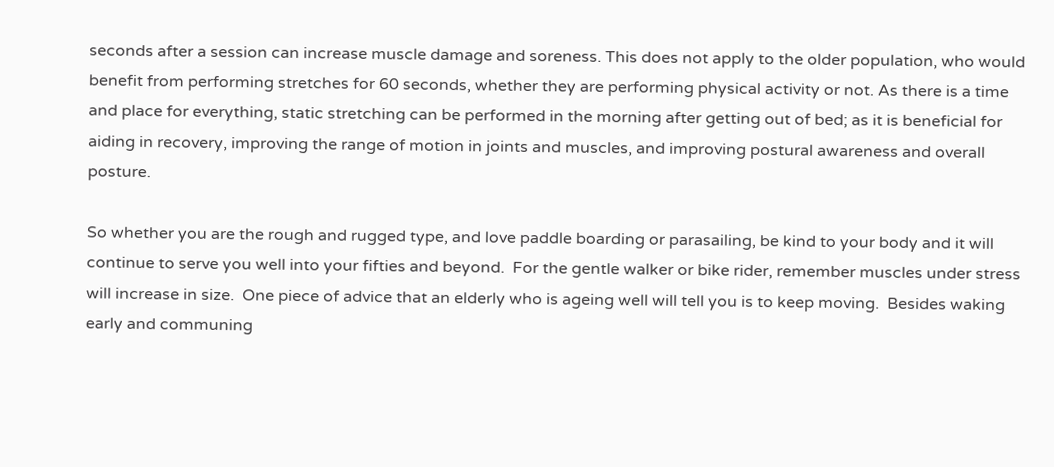seconds after a session can increase muscle damage and soreness. This does not apply to the older population, who would benefit from performing stretches for 60 seconds, whether they are performing physical activity or not. As there is a time and place for everything, static stretching can be performed in the morning after getting out of bed; as it is beneficial for aiding in recovery, improving the range of motion in joints and muscles, and improving postural awareness and overall posture.

So whether you are the rough and rugged type, and love paddle boarding or parasailing, be kind to your body and it will continue to serve you well into your fifties and beyond.  For the gentle walker or bike rider, remember muscles under stress will increase in size.  One piece of advice that an elderly who is ageing well will tell you is to keep moving.  Besides waking early and communing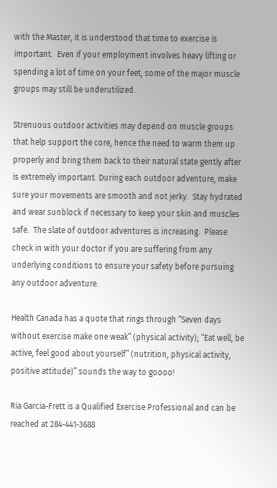with the Master, it is understood that time to exercise is important.  Even if your employment involves heavy lifting or spending a lot of time on your feet, some of the major muscle groups may still be underutilized.

Strenuous outdoor activities may depend on muscle groups that help support the core, hence the need to warm them up properly and bring them back to their natural state gently after is extremely important. During each outdoor adventure, make sure your movements are smooth and not jerky.  Stay hydrated and wear sunblock if necessary to keep your skin and muscles safe.  The slate of outdoor adventures is increasing.  Please check in with your doctor if you are suffering from any underlying conditions to ensure your safety before pursuing any outdoor adventure.

Health Canada has a quote that rings through “Seven days without exercise make one weak” (physical activity); “Eat well, be active, feel good about yourself” (nutrition, physical activity, positive attitude)” sounds the way to goooo!

Ria Garcia-Frett is a Qualified Exercise Professional and can be reached at 284-441-3688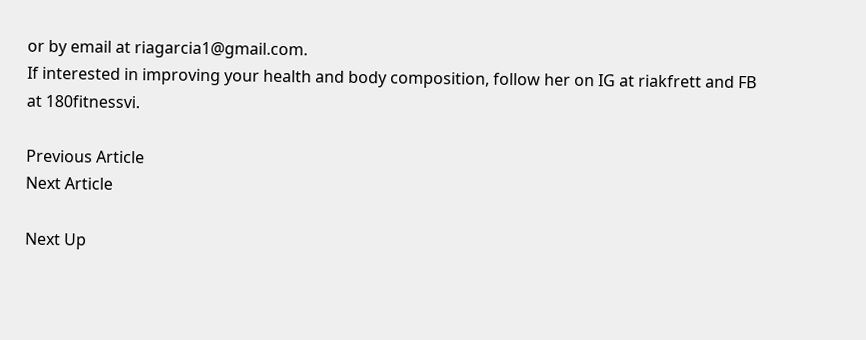or by email at riagarcia1@gmail.com.
If interested in improving your health and body composition, follow her on IG at riakfrett and FB at 180fitnessvi.

Previous Article
Next Article

Next Up